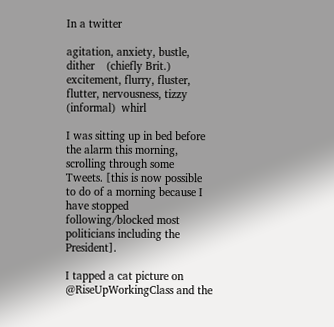In a twitter

agitation, anxiety, bustle, dither    (chiefly Brit.)  excitement, flurry, fluster, flutter, nervousness, tizzy    (informal)  whirl

I was sitting up in bed before the alarm this morning, scrolling through some Tweets. [this is now possible to do of a morning because I have stopped following/blocked most politicians including the President].

I tapped a cat picture on @RiseUpWorkingClass and the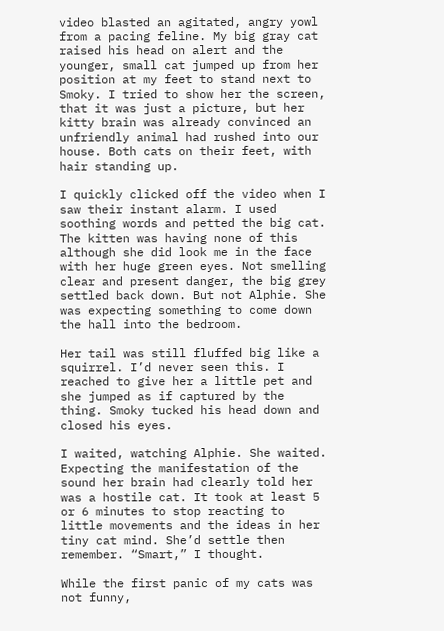video blasted an agitated, angry yowl from a pacing feline. My big gray cat raised his head on alert and the younger, small cat jumped up from her position at my feet to stand next to Smoky. I tried to show her the screen, that it was just a picture, but her kitty brain was already convinced an unfriendly animal had rushed into our house. Both cats on their feet, with hair standing up.

I quickly clicked off the video when I saw their instant alarm. I used soothing words and petted the big cat. The kitten was having none of this although she did look me in the face with her huge green eyes. Not smelling clear and present danger, the big grey settled back down. But not Alphie. She was expecting something to come down the hall into the bedroom.

Her tail was still fluffed big like a squirrel. I’d never seen this. I reached to give her a little pet and she jumped as if captured by the thing. Smoky tucked his head down and closed his eyes.

I waited, watching Alphie. She waited. Expecting the manifestation of the sound her brain had clearly told her was a hostile cat. It took at least 5 or 6 minutes to stop reacting to little movements and the ideas in her tiny cat mind. She’d settle then remember. “Smart,” I thought.

While the first panic of my cats was not funny,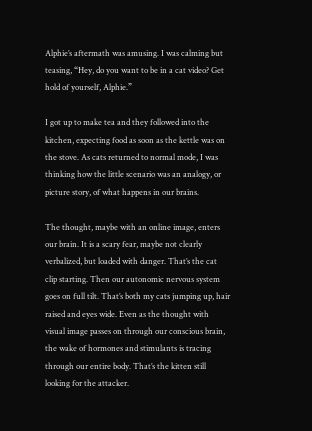Alphie’s aftermath was amusing. I was calming but teasing, “Hey, do you want to be in a cat video? Get hold of yourself, Alphie.”

I got up to make tea and they followed into the kitchen, expecting food as soon as the kettle was on the stove. As cats returned to normal mode, I was thinking how the little scenario was an analogy, or picture story, of what happens in our brains.

The thought, maybe with an online image, enters our brain. It is a scary fear, maybe not clearly verbalized, but loaded with danger. That’s the cat clip starting. Then our autonomic nervous system goes on full tilt. That’s both my cats jumping up, hair raised and eyes wide. Even as the thought with visual image passes on through our conscious brain, the wake of hormones and stimulants is tracing through our entire body. That’s the kitten still looking for the attacker.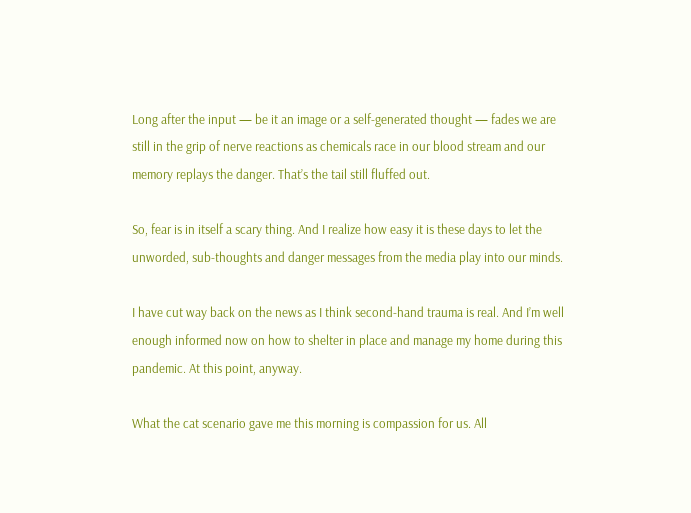Long after the input — be it an image or a self-generated thought — fades we are still in the grip of nerve reactions as chemicals race in our blood stream and our memory replays the danger. That’s the tail still fluffed out.

So, fear is in itself a scary thing. And I realize how easy it is these days to let the unworded, sub-thoughts and danger messages from the media play into our minds.

I have cut way back on the news as I think second-hand trauma is real. And I’m well enough informed now on how to shelter in place and manage my home during this pandemic. At this point, anyway.

What the cat scenario gave me this morning is compassion for us. All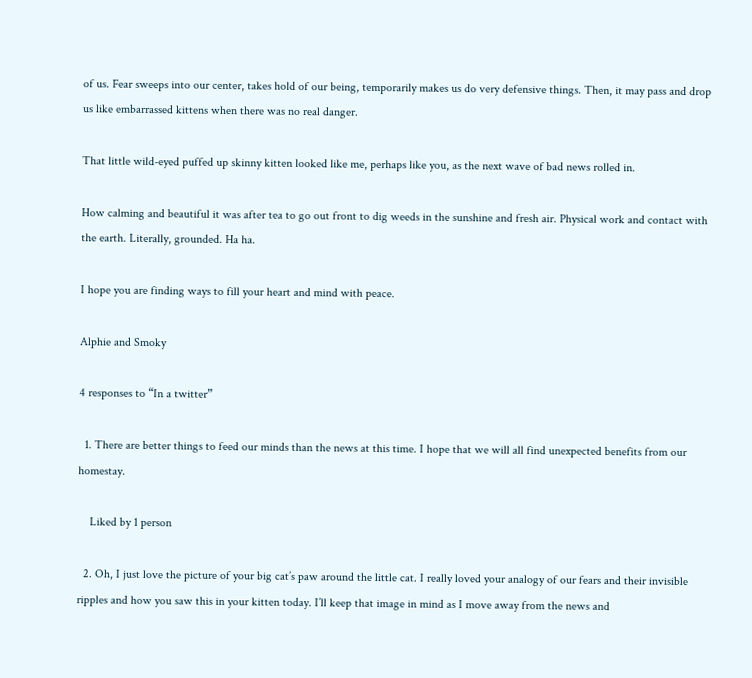of us. Fear sweeps into our center, takes hold of our being, temporarily makes us do very defensive things. Then, it may pass and drop us like embarrassed kittens when there was no real danger.

That little wild-eyed puffed up skinny kitten looked like me, perhaps like you, as the next wave of bad news rolled in.

How calming and beautiful it was after tea to go out front to dig weeds in the sunshine and fresh air. Physical work and contact with the earth. Literally, grounded. Ha ha.

I hope you are finding ways to fill your heart and mind with peace.

Alphie and Smoky

4 responses to “In a twitter”

  1. There are better things to feed our minds than the news at this time. I hope that we will all find unexpected benefits from our homestay.

    Liked by 1 person

  2. Oh, I just love the picture of your big cat’s paw around the little cat. I really loved your analogy of our fears and their invisible ripples and how you saw this in your kitten today. I’ll keep that image in mind as I move away from the news and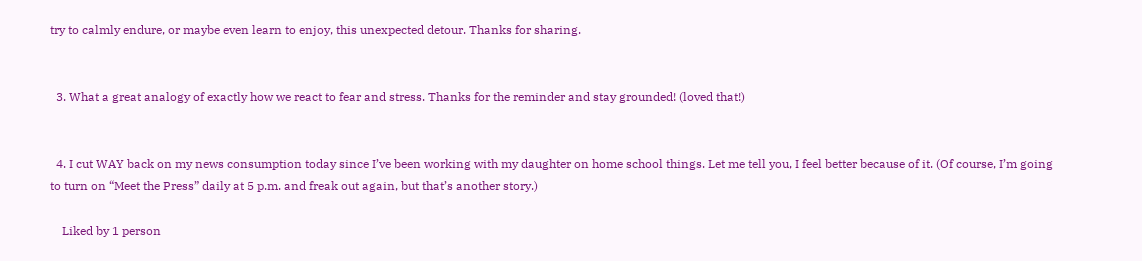try to calmly endure, or maybe even learn to enjoy, this unexpected detour. Thanks for sharing.


  3. What a great analogy of exactly how we react to fear and stress. Thanks for the reminder and stay grounded! (loved that!)


  4. I cut WAY back on my news consumption today since I’ve been working with my daughter on home school things. Let me tell you, I feel better because of it. (Of course, I’m going to turn on “Meet the Press” daily at 5 p.m. and freak out again, but that’s another story.)

    Liked by 1 person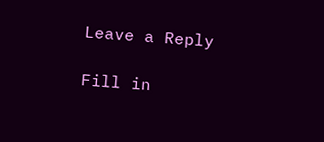Leave a Reply

Fill in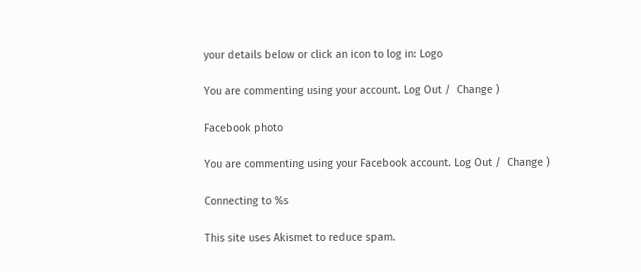your details below or click an icon to log in: Logo

You are commenting using your account. Log Out /  Change )

Facebook photo

You are commenting using your Facebook account. Log Out /  Change )

Connecting to %s

This site uses Akismet to reduce spam.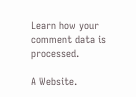Learn how your comment data is processed.

A Website.